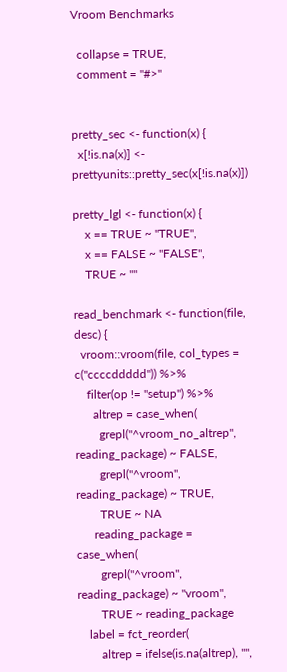Vroom Benchmarks

  collapse = TRUE,
  comment = "#>"


pretty_sec <- function(x) {
  x[!is.na(x)] <- prettyunits::pretty_sec(x[!is.na(x)])

pretty_lgl <- function(x) {
    x == TRUE ~ "TRUE",
    x == FALSE ~ "FALSE",
    TRUE ~ ""

read_benchmark <- function(file, desc) {
  vroom::vroom(file, col_types = c("ccccddddd")) %>%
    filter(op != "setup") %>%
      altrep = case_when(
        grepl("^vroom_no_altrep", reading_package) ~ FALSE,
        grepl("^vroom", reading_package) ~ TRUE,
        TRUE ~ NA
      reading_package = case_when(
        grepl("^vroom", reading_package) ~ "vroom",
        TRUE ~ reading_package
    label = fct_reorder(
        altrep = ifelse(is.na(altrep), "",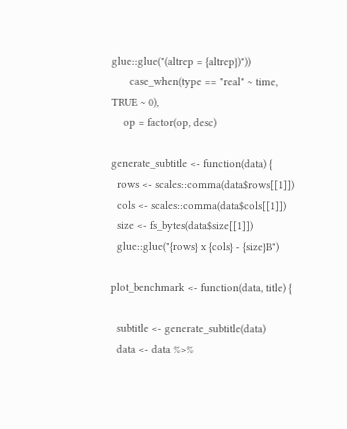glue::glue("(altrep = {altrep})"))
      case_when(type == "real" ~ time, TRUE ~ 0),
    op = factor(op, desc)

generate_subtitle <- function(data) {
  rows <- scales::comma(data$rows[[1]])
  cols <- scales::comma(data$cols[[1]])
  size <- fs_bytes(data$size[[1]])
  glue::glue("{rows} x {cols} - {size}B")

plot_benchmark <- function(data, title) {

  subtitle <- generate_subtitle(data)
  data <- data %>%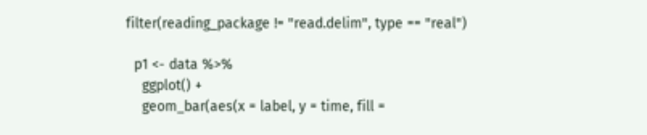filter(reading_package != "read.delim", type == "real")

  p1 <- data %>%
    ggplot() +
    geom_bar(aes(x = label, y = time, fill =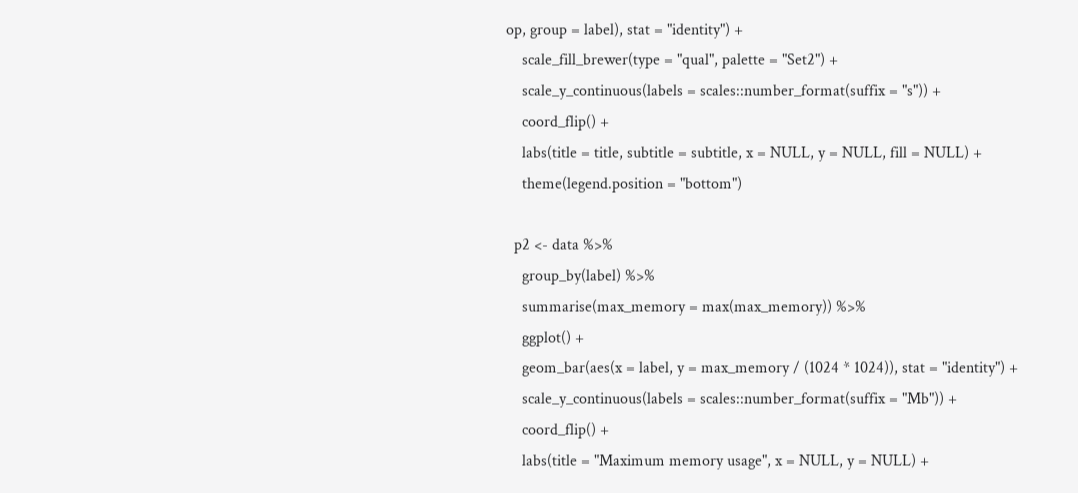op, group = label), stat = "identity") +
    scale_fill_brewer(type = "qual", palette = "Set2") +
    scale_y_continuous(labels = scales::number_format(suffix = "s")) +
    coord_flip() +
    labs(title = title, subtitle = subtitle, x = NULL, y = NULL, fill = NULL) +
    theme(legend.position = "bottom")

  p2 <- data %>%
    group_by(label) %>%
    summarise(max_memory = max(max_memory)) %>%
    ggplot() +
    geom_bar(aes(x = label, y = max_memory / (1024 * 1024)), stat = "identity") +
    scale_y_continuous(labels = scales::number_format(suffix = "Mb")) +
    coord_flip() +
    labs(title = "Maximum memory usage", x = NULL, y = NULL) +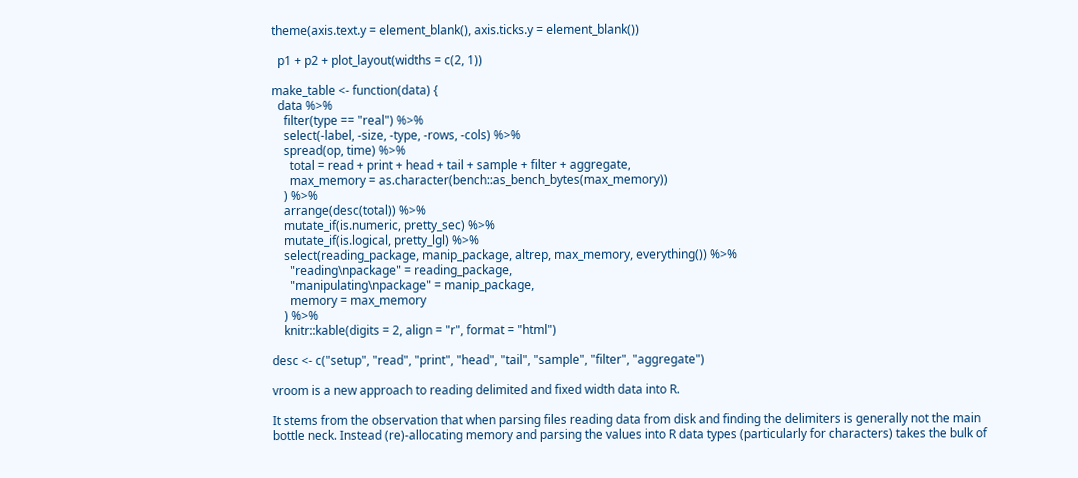theme(axis.text.y = element_blank(), axis.ticks.y = element_blank())

  p1 + p2 + plot_layout(widths = c(2, 1))

make_table <- function(data) {
  data %>%
    filter(type == "real") %>%
    select(-label, -size, -type, -rows, -cols) %>%
    spread(op, time) %>%
      total = read + print + head + tail + sample + filter + aggregate,
      max_memory = as.character(bench::as_bench_bytes(max_memory))
    ) %>%
    arrange(desc(total)) %>%
    mutate_if(is.numeric, pretty_sec) %>%
    mutate_if(is.logical, pretty_lgl) %>%
    select(reading_package, manip_package, altrep, max_memory, everything()) %>%
      "reading\npackage" = reading_package,
      "manipulating\npackage" = manip_package,
      memory = max_memory
    ) %>%
    knitr::kable(digits = 2, align = "r", format = "html")

desc <- c("setup", "read", "print", "head", "tail", "sample", "filter", "aggregate")

vroom is a new approach to reading delimited and fixed width data into R.

It stems from the observation that when parsing files reading data from disk and finding the delimiters is generally not the main bottle neck. Instead (re)-allocating memory and parsing the values into R data types (particularly for characters) takes the bulk of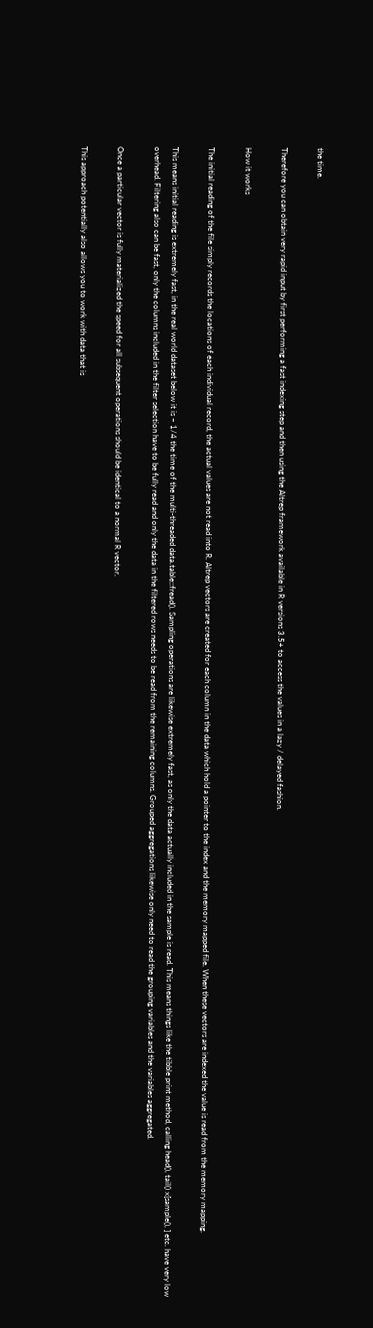the time.

Therefore you can obtain very rapid input by first performing a fast indexing step and then using the Altrep framework available in R versions 3.5+ to access the values in a lazy / delayed fashion.

How it works

The initial reading of the file simply records the locations of each individual record, the actual values are not read into R. Altrep vectors are created for each column in the data which hold a pointer to the index and the memory mapped file. When these vectors are indexed the value is read from the memory mapping.

This means initial reading is extremely fast, in the real world dataset below it is ~ 1/4 the time of the multi-threaded data.table::fread(). Sampling operations are likewise extremely fast, as only the data actually included in the sample is read. This means things like the tibble print method, calling head(), tail() x[sample(), ] etc. have very low overhead. Filtering also can be fast, only the columns included in the filter selection have to be fully read and only the data in the filtered rows needs to be read from the remaining columns. Grouped aggregations likewise only need to read the grouping variables and the variables aggregated.

Once a particular vector is fully materialized the speed for all subsequent operations should be identical to a normal R vector.

This approach potentially also allows you to work with data that is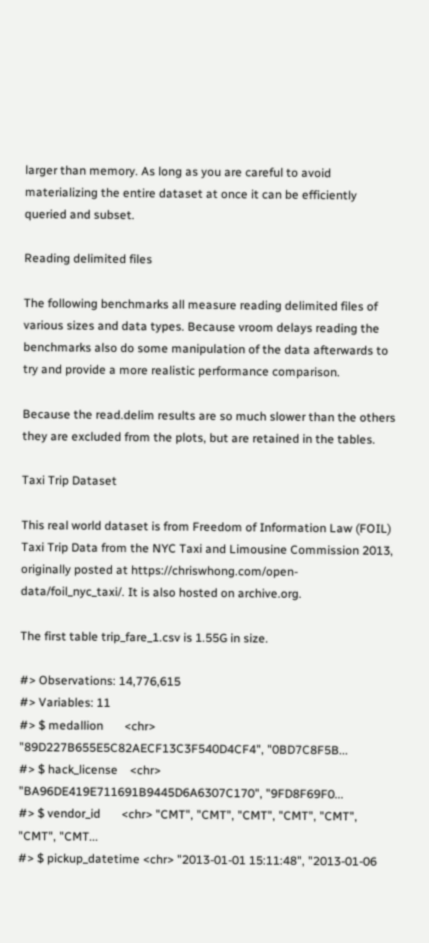larger than memory. As long as you are careful to avoid materializing the entire dataset at once it can be efficiently queried and subset.

Reading delimited files

The following benchmarks all measure reading delimited files of various sizes and data types. Because vroom delays reading the benchmarks also do some manipulation of the data afterwards to try and provide a more realistic performance comparison.

Because the read.delim results are so much slower than the others they are excluded from the plots, but are retained in the tables.

Taxi Trip Dataset

This real world dataset is from Freedom of Information Law (FOIL) Taxi Trip Data from the NYC Taxi and Limousine Commission 2013, originally posted at https://chriswhong.com/open-data/foil_nyc_taxi/. It is also hosted on archive.org.

The first table trip_fare_1.csv is 1.55G in size.

#> Observations: 14,776,615
#> Variables: 11
#> $ medallion       <chr> "89D227B655E5C82AECF13C3F540D4CF4", "0BD7C8F5B...
#> $ hack_license    <chr> "BA96DE419E711691B9445D6A6307C170", "9FD8F69F0...
#> $ vendor_id       <chr> "CMT", "CMT", "CMT", "CMT", "CMT", "CMT", "CMT...
#> $ pickup_datetime <chr> "2013-01-01 15:11:48", "2013-01-06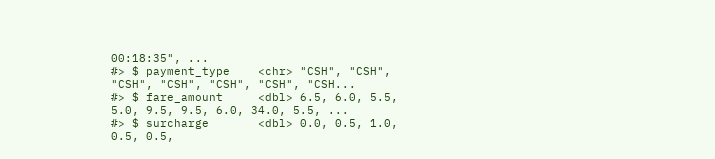00:18:35", ...
#> $ payment_type    <chr> "CSH", "CSH", "CSH", "CSH", "CSH", "CSH", "CSH...
#> $ fare_amount     <dbl> 6.5, 6.0, 5.5, 5.0, 9.5, 9.5, 6.0, 34.0, 5.5, ...
#> $ surcharge       <dbl> 0.0, 0.5, 1.0, 0.5, 0.5,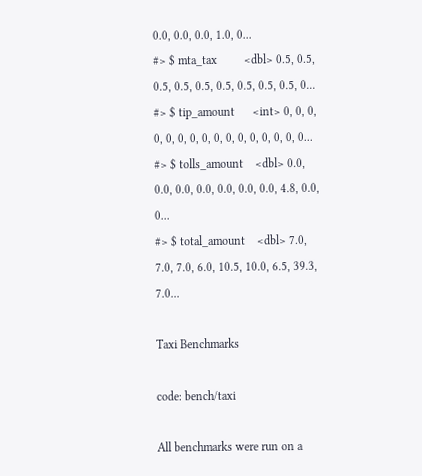0.0, 0.0, 0.0, 1.0, 0...
#> $ mta_tax         <dbl> 0.5, 0.5, 0.5, 0.5, 0.5, 0.5, 0.5, 0.5, 0.5, 0...
#> $ tip_amount      <int> 0, 0, 0, 0, 0, 0, 0, 0, 0, 0, 0, 0, 0, 0, 0, 0...
#> $ tolls_amount    <dbl> 0.0, 0.0, 0.0, 0.0, 0.0, 0.0, 0.0, 4.8, 0.0, 0...
#> $ total_amount    <dbl> 7.0, 7.0, 7.0, 6.0, 10.5, 10.0, 6.5, 39.3, 7.0...

Taxi Benchmarks

code: bench/taxi

All benchmarks were run on a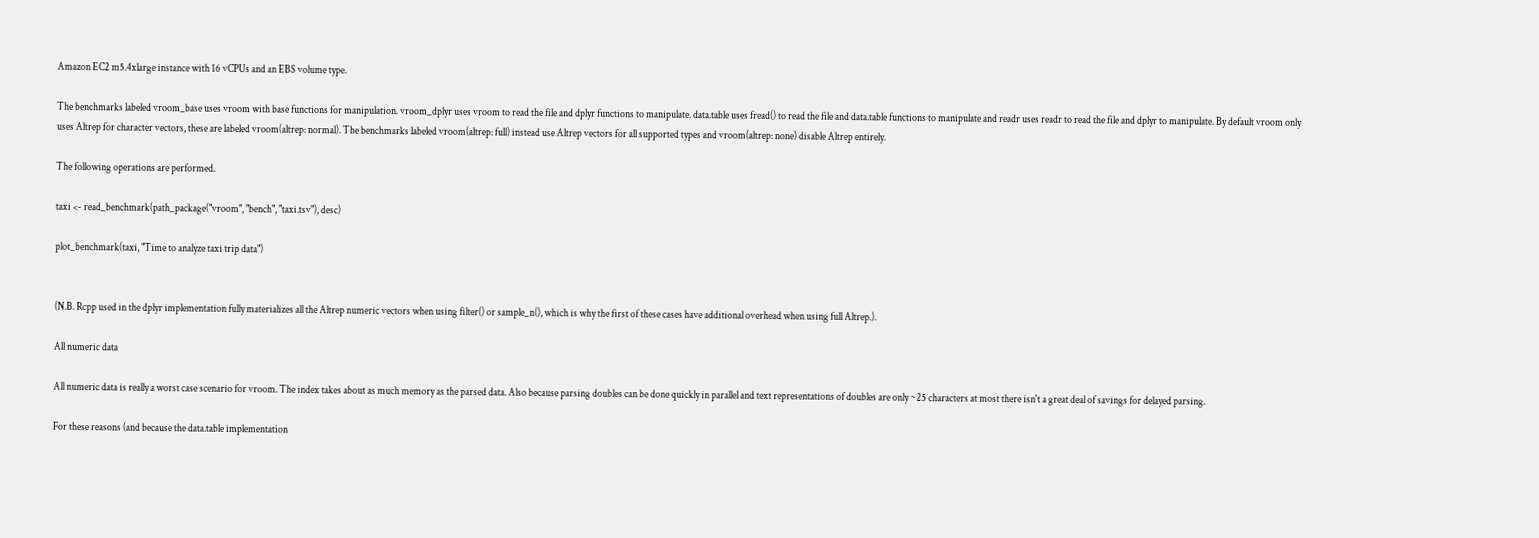Amazon EC2 m5.4xlarge instance with 16 vCPUs and an EBS volume type.

The benchmarks labeled vroom_base uses vroom with base functions for manipulation. vroom_dplyr uses vroom to read the file and dplyr functions to manipulate. data.table uses fread() to read the file and data.table functions to manipulate and readr uses readr to read the file and dplyr to manipulate. By default vroom only uses Altrep for character vectors, these are labeled vroom(altrep: normal). The benchmarks labeled vroom(altrep: full) instead use Altrep vectors for all supported types and vroom(altrep: none) disable Altrep entirely.

The following operations are performed.

taxi <- read_benchmark(path_package("vroom", "bench", "taxi.tsv"), desc)

plot_benchmark(taxi, "Time to analyze taxi trip data")


(N.B. Rcpp used in the dplyr implementation fully materializes all the Altrep numeric vectors when using filter() or sample_n(), which is why the first of these cases have additional overhead when using full Altrep.).

All numeric data

All numeric data is really a worst case scenario for vroom. The index takes about as much memory as the parsed data. Also because parsing doubles can be done quickly in parallel and text representations of doubles are only ~25 characters at most there isn't a great deal of savings for delayed parsing.

For these reasons (and because the data.table implementation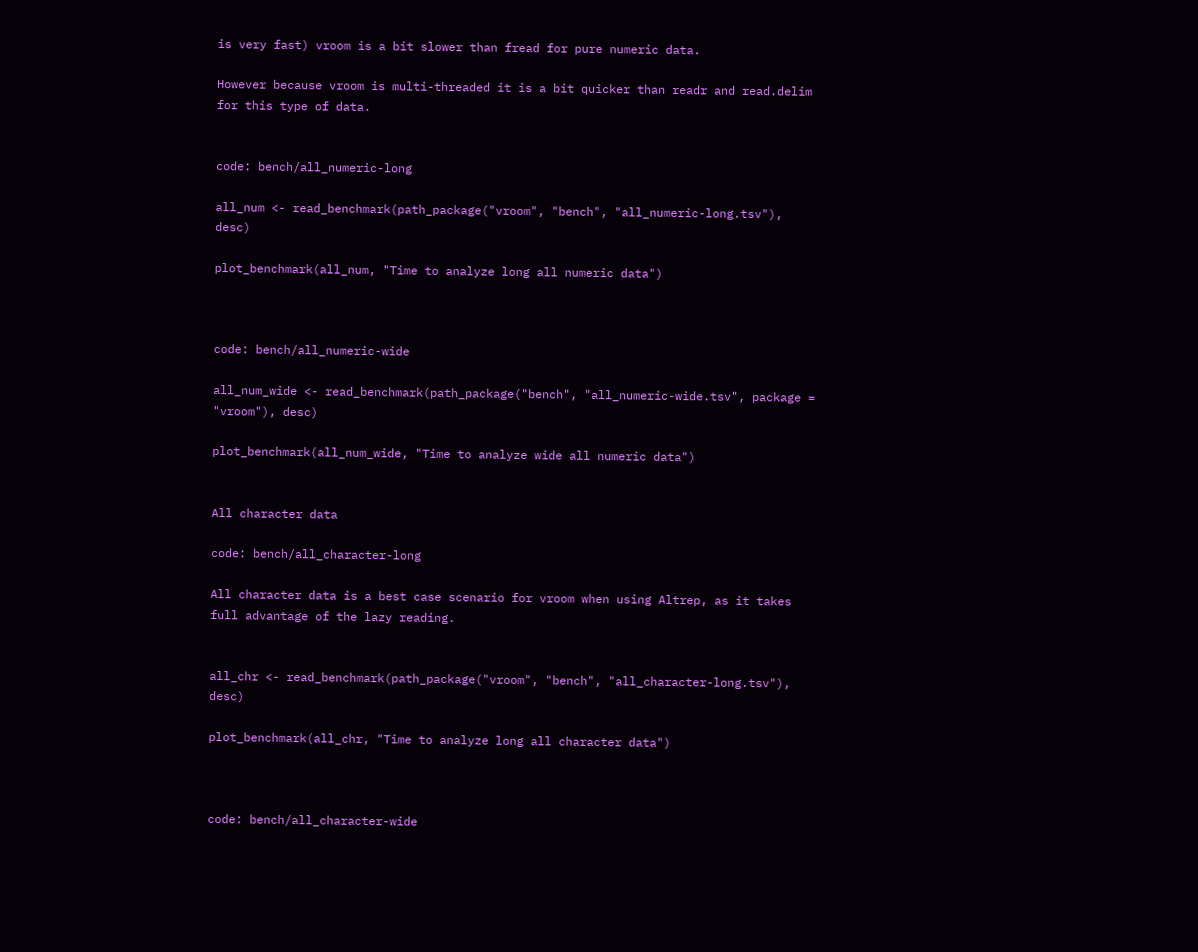is very fast) vroom is a bit slower than fread for pure numeric data.

However because vroom is multi-threaded it is a bit quicker than readr and read.delim for this type of data.


code: bench/all_numeric-long

all_num <- read_benchmark(path_package("vroom", "bench", "all_numeric-long.tsv"), desc)

plot_benchmark(all_num, "Time to analyze long all numeric data")



code: bench/all_numeric-wide

all_num_wide <- read_benchmark(path_package("bench", "all_numeric-wide.tsv", package = "vroom"), desc)

plot_benchmark(all_num_wide, "Time to analyze wide all numeric data")


All character data

code: bench/all_character-long

All character data is a best case scenario for vroom when using Altrep, as it takes full advantage of the lazy reading.


all_chr <- read_benchmark(path_package("vroom", "bench", "all_character-long.tsv"), desc)

plot_benchmark(all_chr, "Time to analyze long all character data")



code: bench/all_character-wide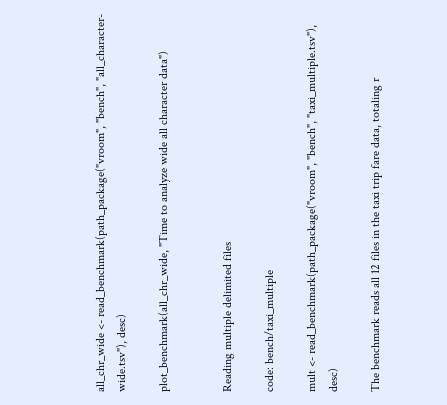all_chr_wide <- read_benchmark(path_package("vroom", "bench", "all_character-wide.tsv"), desc)

plot_benchmark(all_chr_wide, "Time to analyze wide all character data")


Reading multiple delimited files

code: bench/taxi_multiple

mult <- read_benchmark(path_package("vroom", "bench", "taxi_multiple.tsv"), desc)

The benchmark reads all 12 files in the taxi trip fare data, totaling r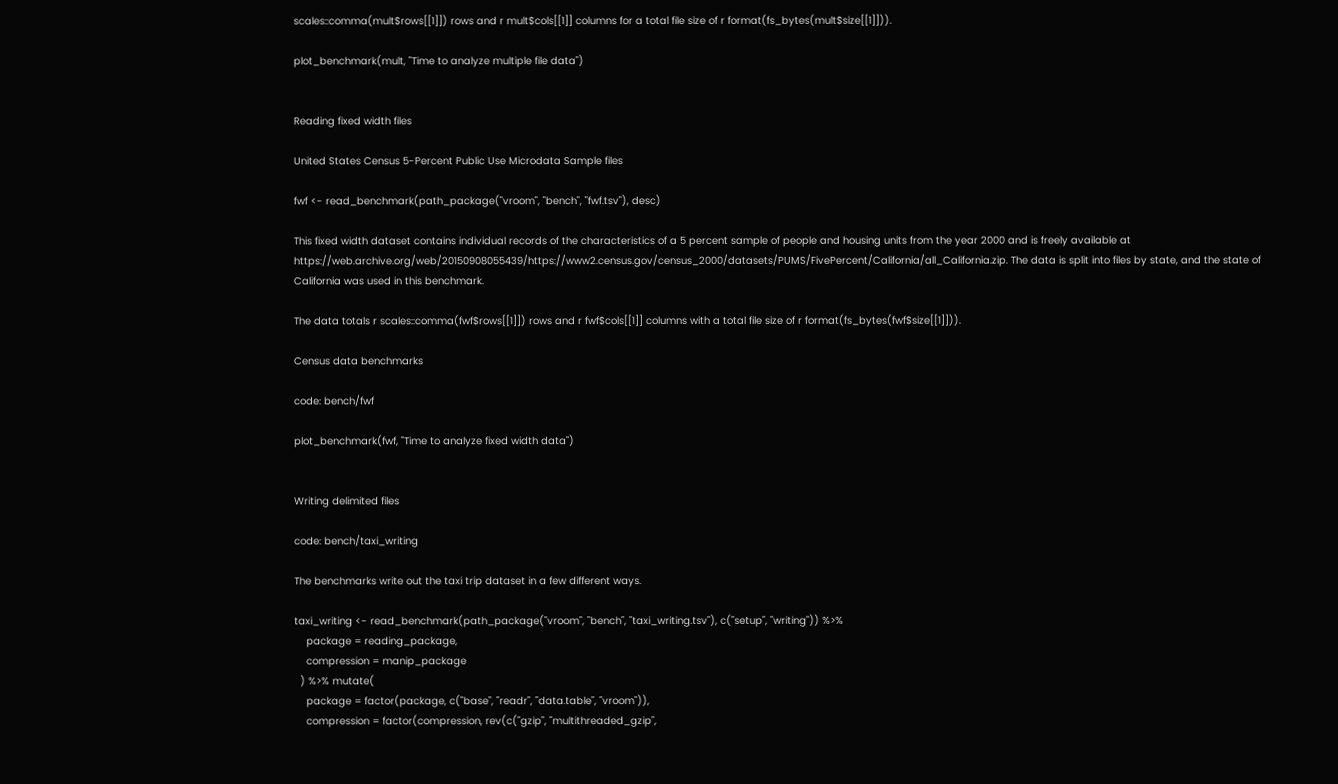scales::comma(mult$rows[[1]]) rows and r mult$cols[[1]] columns for a total file size of r format(fs_bytes(mult$size[[1]])).

plot_benchmark(mult, "Time to analyze multiple file data")


Reading fixed width files

United States Census 5-Percent Public Use Microdata Sample files

fwf <- read_benchmark(path_package("vroom", "bench", "fwf.tsv"), desc)

This fixed width dataset contains individual records of the characteristics of a 5 percent sample of people and housing units from the year 2000 and is freely available at https://web.archive.org/web/20150908055439/https://www2.census.gov/census_2000/datasets/PUMS/FivePercent/California/all_California.zip. The data is split into files by state, and the state of California was used in this benchmark.

The data totals r scales::comma(fwf$rows[[1]]) rows and r fwf$cols[[1]] columns with a total file size of r format(fs_bytes(fwf$size[[1]])).

Census data benchmarks

code: bench/fwf

plot_benchmark(fwf, "Time to analyze fixed width data")


Writing delimited files

code: bench/taxi_writing

The benchmarks write out the taxi trip dataset in a few different ways.

taxi_writing <- read_benchmark(path_package("vroom", "bench", "taxi_writing.tsv"), c("setup", "writing")) %>%
    package = reading_package,
    compression = manip_package
  ) %>% mutate(
    package = factor(package, c("base", "readr", "data.table", "vroom")),
    compression = factor(compression, rev(c("gzip", "multithreaded_gzip",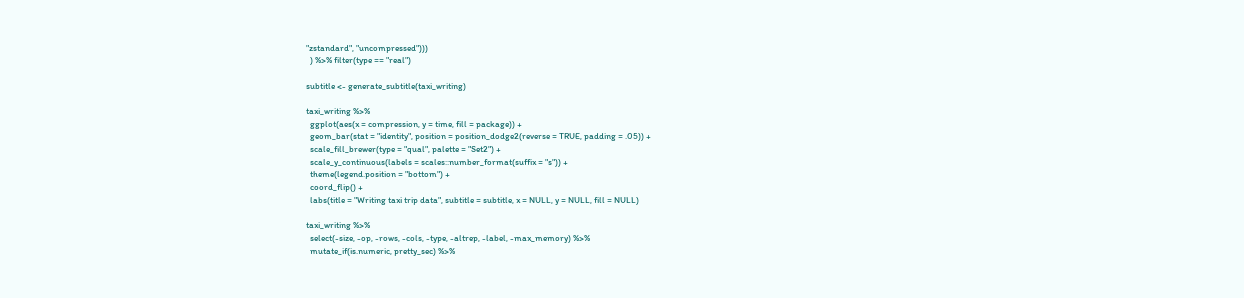"zstandard", "uncompressed")))
  ) %>% filter(type == "real")

subtitle <- generate_subtitle(taxi_writing)

taxi_writing %>%
  ggplot(aes(x = compression, y = time, fill = package)) +
  geom_bar(stat = "identity", position = position_dodge2(reverse = TRUE, padding = .05)) +
  scale_fill_brewer(type = "qual", palette = "Set2") +
  scale_y_continuous(labels = scales::number_format(suffix = "s")) +
  theme(legend.position = "bottom") +
  coord_flip() +
  labs(title = "Writing taxi trip data", subtitle = subtitle, x = NULL, y = NULL, fill = NULL)

taxi_writing %>%
  select(-size, -op, -rows, -cols, -type, -altrep, -label, -max_memory) %>%
  mutate_if(is.numeric, pretty_sec) %>%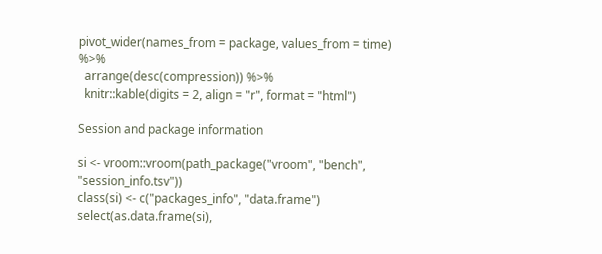pivot_wider(names_from = package, values_from = time) %>%
  arrange(desc(compression)) %>%
  knitr::kable(digits = 2, align = "r", format = "html")

Session and package information

si <- vroom::vroom(path_package("vroom", "bench", "session_info.tsv"))
class(si) <- c("packages_info", "data.frame")
select(as.data.frame(si),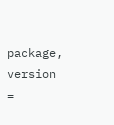package, version =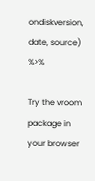ondiskversion, date, source) %>%

Try the vroom package in your browser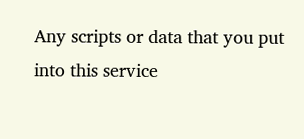Any scripts or data that you put into this service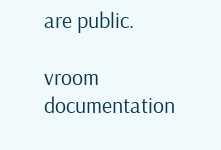are public.

vroom documentation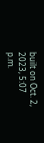built on Oct. 2, 2023, 5:07 p.m.